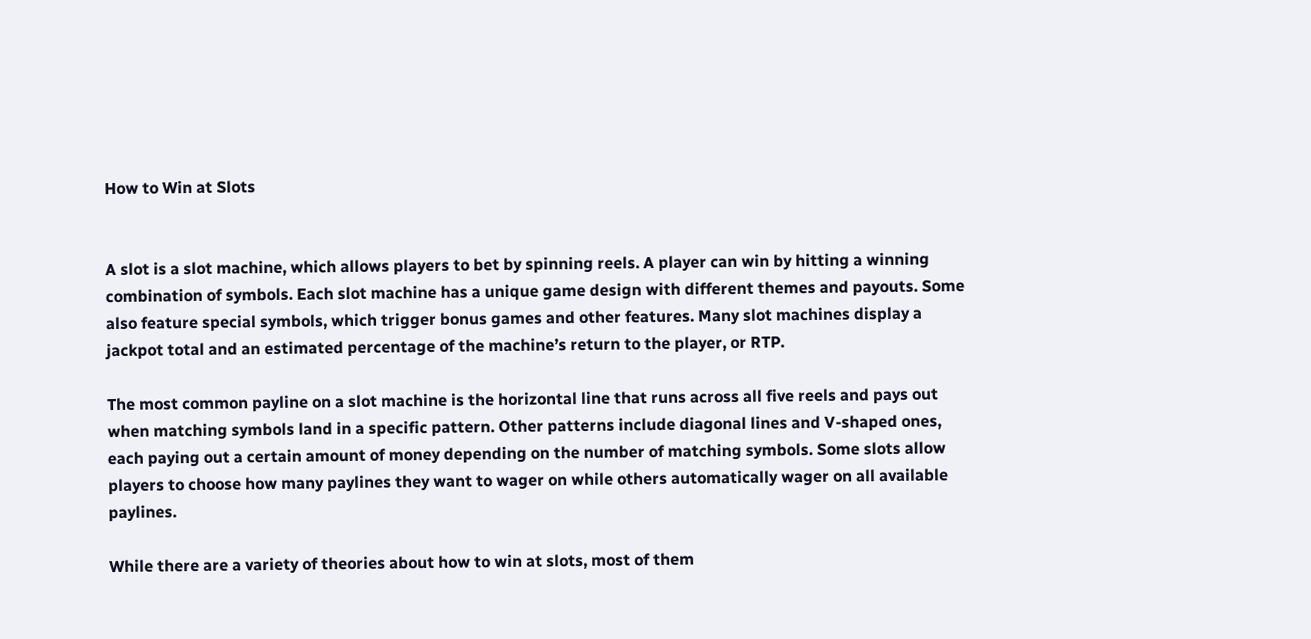How to Win at Slots


A slot is a slot machine, which allows players to bet by spinning reels. A player can win by hitting a winning combination of symbols. Each slot machine has a unique game design with different themes and payouts. Some also feature special symbols, which trigger bonus games and other features. Many slot machines display a jackpot total and an estimated percentage of the machine’s return to the player, or RTP.

The most common payline on a slot machine is the horizontal line that runs across all five reels and pays out when matching symbols land in a specific pattern. Other patterns include diagonal lines and V-shaped ones, each paying out a certain amount of money depending on the number of matching symbols. Some slots allow players to choose how many paylines they want to wager on while others automatically wager on all available paylines.

While there are a variety of theories about how to win at slots, most of them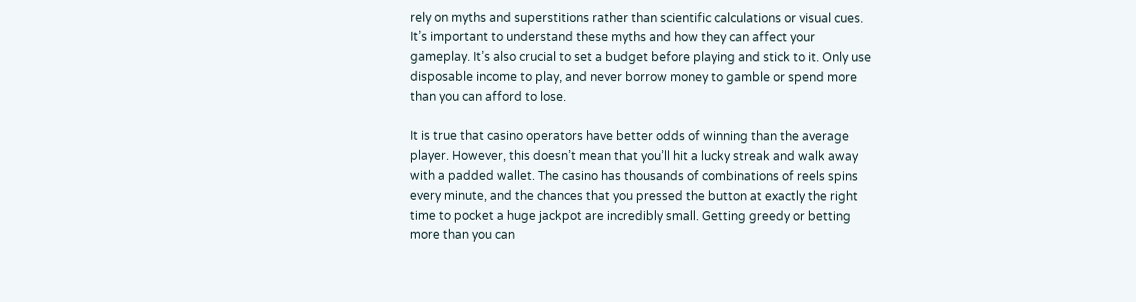rely on myths and superstitions rather than scientific calculations or visual cues. It’s important to understand these myths and how they can affect your gameplay. It’s also crucial to set a budget before playing and stick to it. Only use disposable income to play, and never borrow money to gamble or spend more than you can afford to lose.

It is true that casino operators have better odds of winning than the average player. However, this doesn’t mean that you’ll hit a lucky streak and walk away with a padded wallet. The casino has thousands of combinations of reels spins every minute, and the chances that you pressed the button at exactly the right time to pocket a huge jackpot are incredibly small. Getting greedy or betting more than you can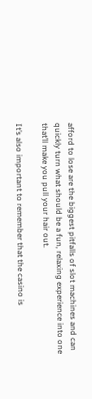afford to lose are the biggest pitfalls of slot machines and can quickly turn what should be a fun, relaxing experience into one that’ll make you pull your hair out.

It’s also important to remember that the casino is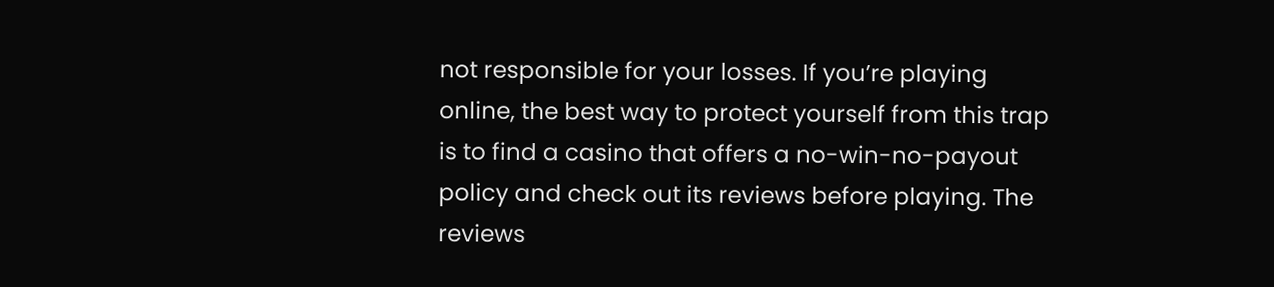not responsible for your losses. If you’re playing online, the best way to protect yourself from this trap is to find a casino that offers a no-win-no-payout policy and check out its reviews before playing. The reviews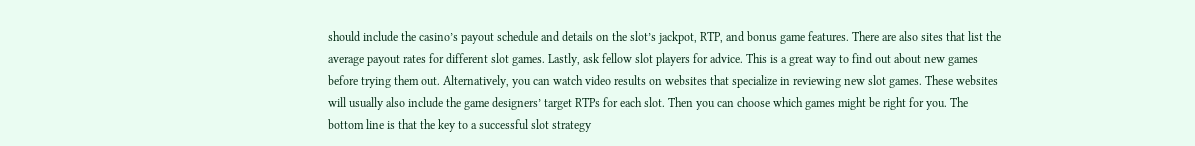should include the casino’s payout schedule and details on the slot’s jackpot, RTP, and bonus game features. There are also sites that list the average payout rates for different slot games. Lastly, ask fellow slot players for advice. This is a great way to find out about new games before trying them out. Alternatively, you can watch video results on websites that specialize in reviewing new slot games. These websites will usually also include the game designers’ target RTPs for each slot. Then you can choose which games might be right for you. The bottom line is that the key to a successful slot strategy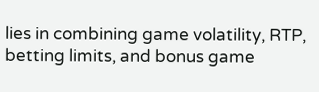lies in combining game volatility, RTP, betting limits, and bonus game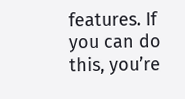features. If you can do this, you’re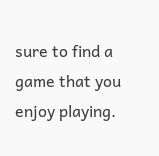sure to find a game that you enjoy playing.